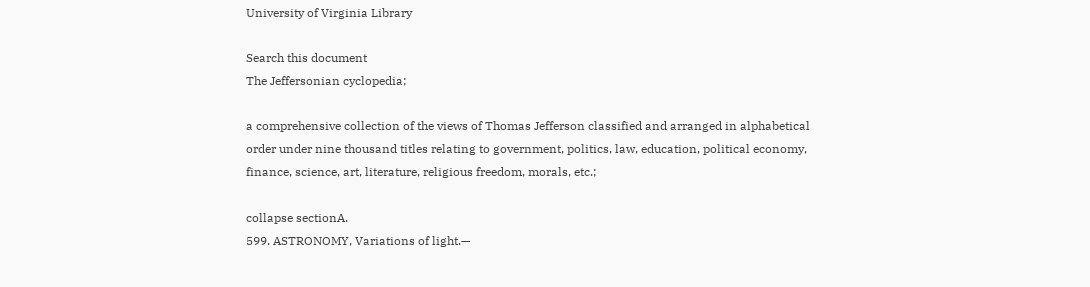University of Virginia Library

Search this document
The Jeffersonian cyclopedia;

a comprehensive collection of the views of Thomas Jefferson classified and arranged in alphabetical order under nine thousand titles relating to government, politics, law, education, political economy, finance, science, art, literature, religious freedom, morals, etc.;

collapse sectionA.
599. ASTRONOMY, Variations of light.—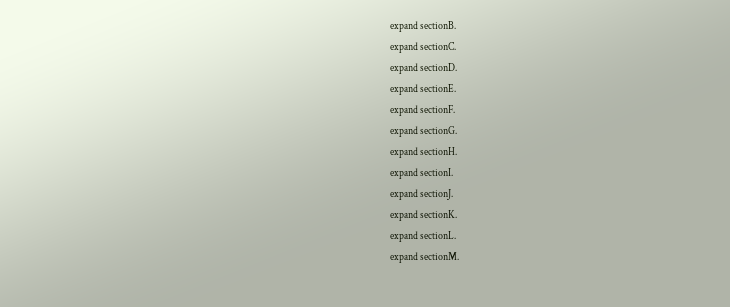expand sectionB.
expand sectionC.
expand sectionD.
expand sectionE.
expand sectionF.
expand sectionG.
expand sectionH.
expand sectionI.
expand sectionJ.
expand sectionK.
expand sectionL.
expand sectionM.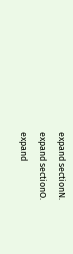expand sectionN.
expand sectionO.
expand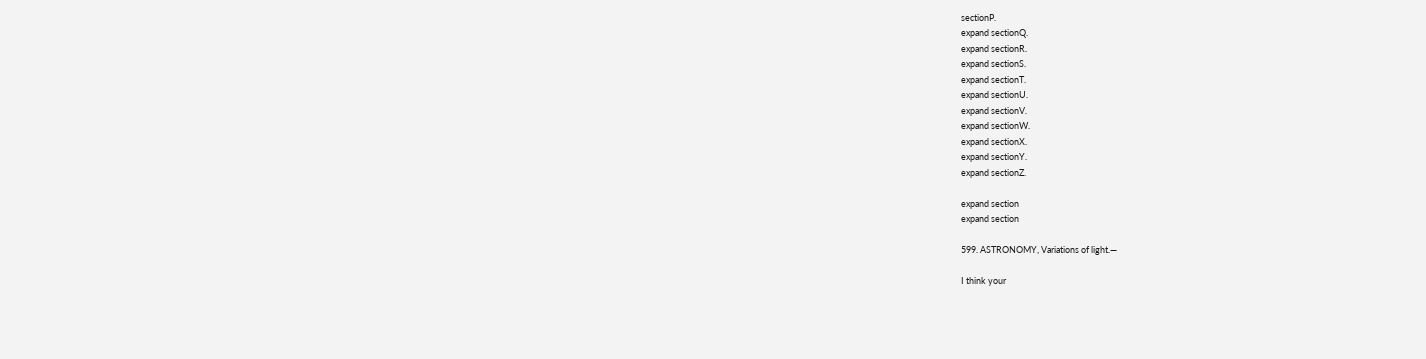sectionP.
expand sectionQ.
expand sectionR.
expand sectionS.
expand sectionT.
expand sectionU.
expand sectionV.
expand sectionW.
expand sectionX.
expand sectionY.
expand sectionZ.

expand section
expand section

599. ASTRONOMY, Variations of light.—

I think your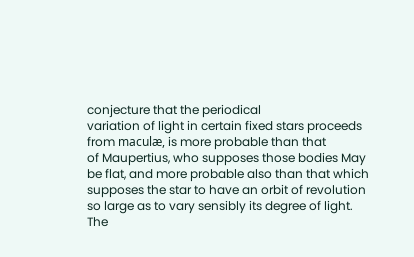conjecture that the periodical
variation of light in certain fixed stars proceeds
from maculæ, is more probable than that
of Maupertius, who supposes those bodies May
be flat, and more probable also than that which
supposes the star to have an orbit of revolution
so large as to vary sensibly its degree of light.
The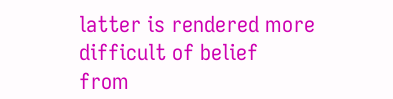latter is rendered more difficult of belief
from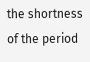the shortness of the period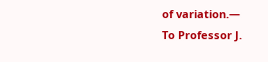of variation.—
To Professor J.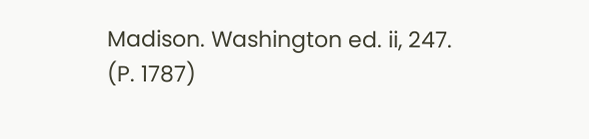Madison. Washington ed. ii, 247.
(P. 1787)